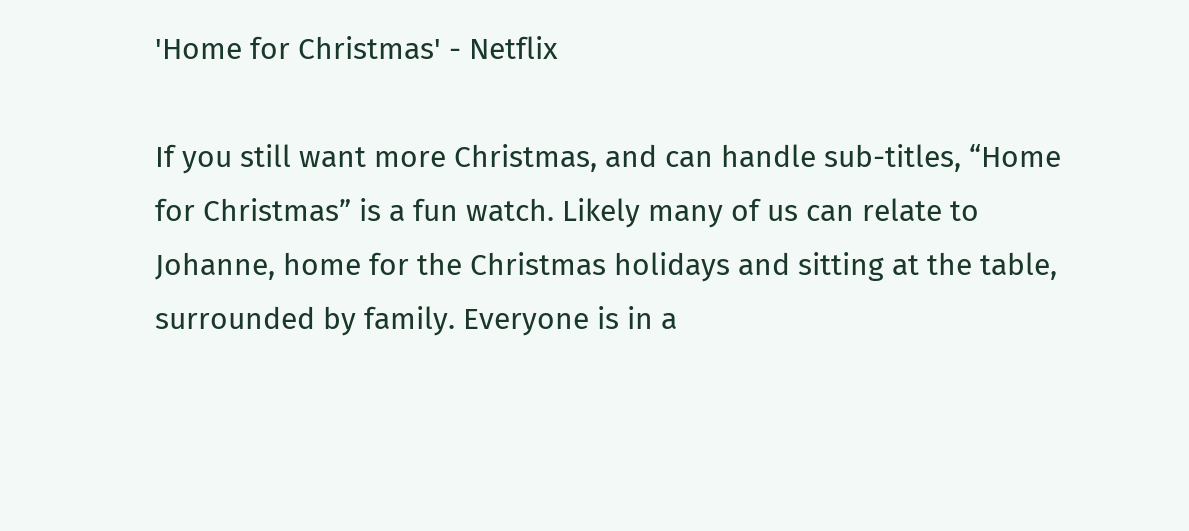'Home for Christmas' - Netflix

If you still want more Christmas, and can handle sub-titles, “Home for Christmas” is a fun watch. Likely many of us can relate to Johanne, home for the Christmas holidays and sitting at the table, surrounded by family. Everyone is in a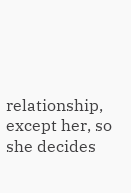relationship, except her, so she decides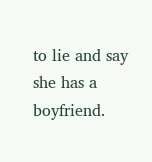to lie and say she has a boyfriend.